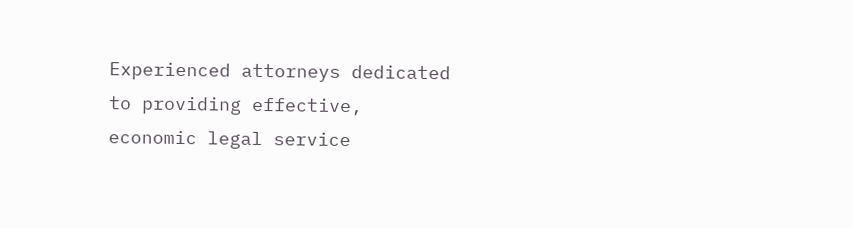Experienced attorneys dedicated to providing effective, economic legal service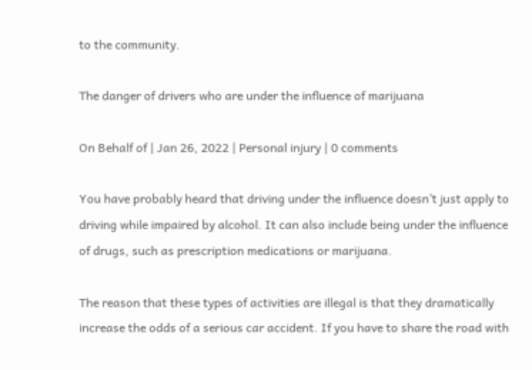to the community.

The danger of drivers who are under the influence of marijuana

On Behalf of | Jan 26, 2022 | Personal injury | 0 comments

You have probably heard that driving under the influence doesn’t just apply to driving while impaired by alcohol. It can also include being under the influence of drugs, such as prescription medications or marijuana.

The reason that these types of activities are illegal is that they dramatically increase the odds of a serious car accident. If you have to share the road with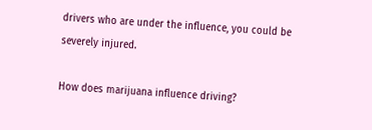drivers who are under the influence, you could be severely injured.

How does marijuana influence driving?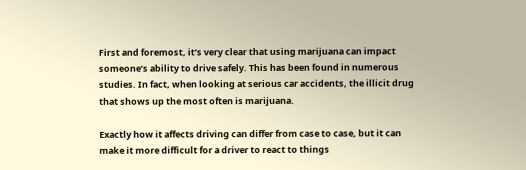First and foremost, it’s very clear that using marijuana can impact someone’s ability to drive safely. This has been found in numerous studies. In fact, when looking at serious car accidents, the illicit drug that shows up the most often is marijuana.

Exactly how it affects driving can differ from case to case, but it can make it more difficult for a driver to react to things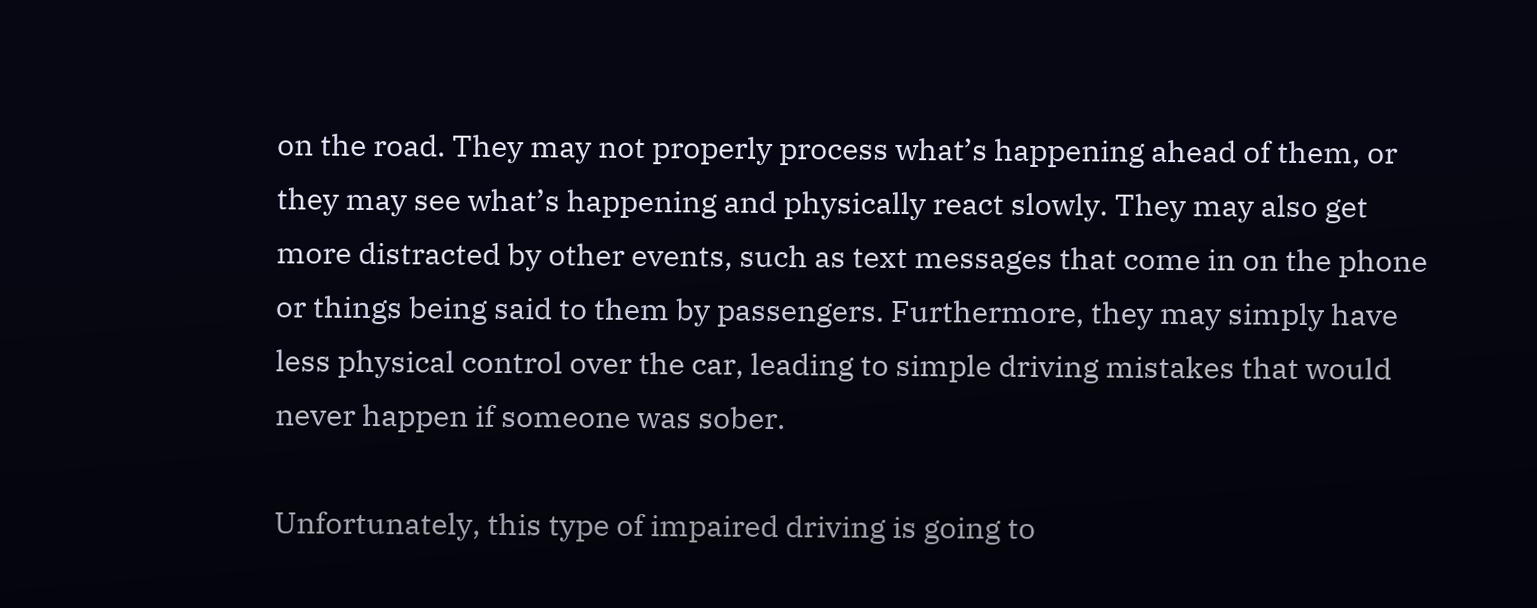on the road. They may not properly process what’s happening ahead of them, or they may see what’s happening and physically react slowly. They may also get more distracted by other events, such as text messages that come in on the phone or things being said to them by passengers. Furthermore, they may simply have less physical control over the car, leading to simple driving mistakes that would never happen if someone was sober.

Unfortunately, this type of impaired driving is going to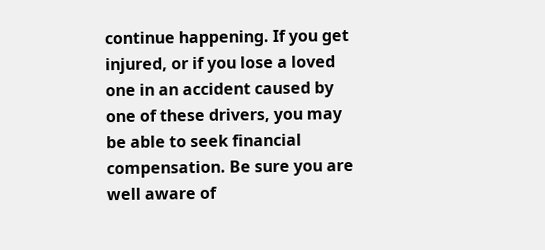continue happening. If you get injured, or if you lose a loved one in an accident caused by one of these drivers, you may be able to seek financial compensation. Be sure you are well aware of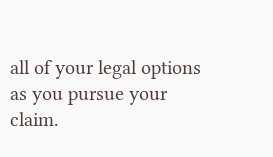all of your legal options as you pursue your claim.